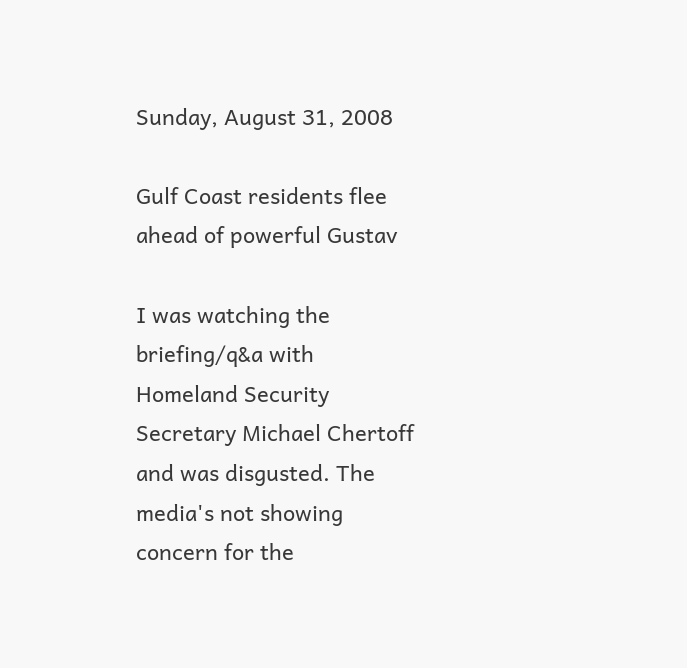Sunday, August 31, 2008

Gulf Coast residents flee ahead of powerful Gustav

I was watching the briefing/q&a with Homeland Security Secretary Michael Chertoff and was disgusted. The media's not showing concern for the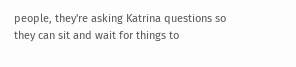people, they're asking Katrina questions so they can sit and wait for things to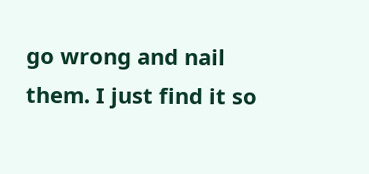go wrong and nail them. I just find it so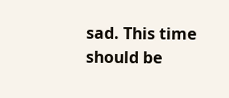sad. This time should be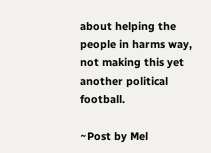about helping the people in harms way, not making this yet another political football.

~Post by Mel